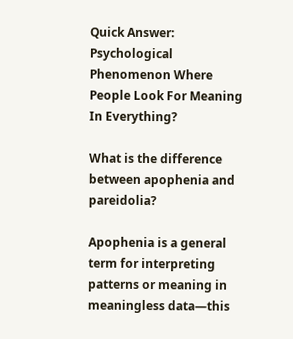Quick Answer: Psychological Phenomenon Where People Look For Meaning In Everything?

What is the difference between apophenia and pareidolia?

Apophenia is a general term for interpreting patterns or meaning in meaningless data—this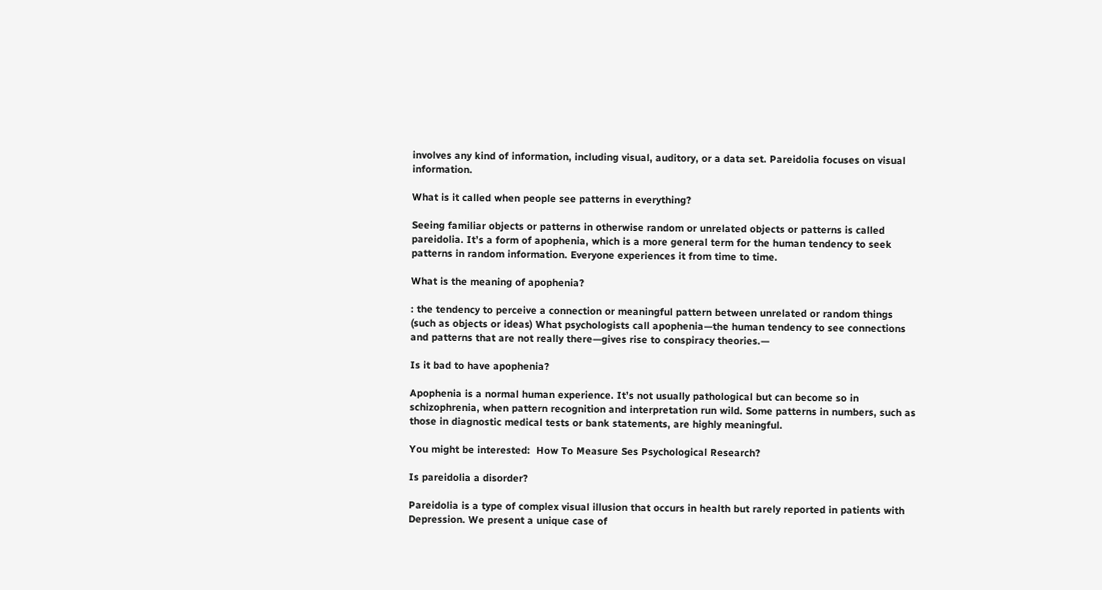involves any kind of information, including visual, auditory, or a data set. Pareidolia focuses on visual information.

What is it called when people see patterns in everything?

Seeing familiar objects or patterns in otherwise random or unrelated objects or patterns is called pareidolia. It’s a form of apophenia, which is a more general term for the human tendency to seek patterns in random information. Everyone experiences it from time to time.

What is the meaning of apophenia?

: the tendency to perceive a connection or meaningful pattern between unrelated or random things (such as objects or ideas) What psychologists call apophenia—the human tendency to see connections and patterns that are not really there—gives rise to conspiracy theories.—

Is it bad to have apophenia?

Apophenia is a normal human experience. It’s not usually pathological but can become so in schizophrenia, when pattern recognition and interpretation run wild. Some patterns in numbers, such as those in diagnostic medical tests or bank statements, are highly meaningful.

You might be interested:  How To Measure Ses Psychological Research?

Is pareidolia a disorder?

Pareidolia is a type of complex visual illusion that occurs in health but rarely reported in patients with Depression. We present a unique case of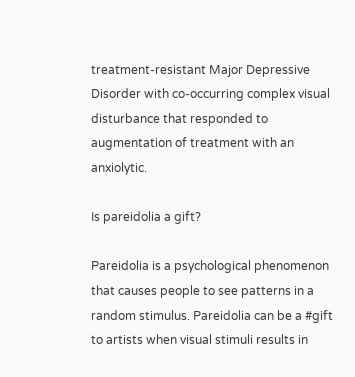treatment-resistant Major Depressive Disorder with co-occurring complex visual disturbance that responded to augmentation of treatment with an anxiolytic.

Is pareidolia a gift?

Pareidolia is a psychological phenomenon that causes people to see patterns in a random stimulus. Pareidolia can be a #gift to artists when visual stimuli results in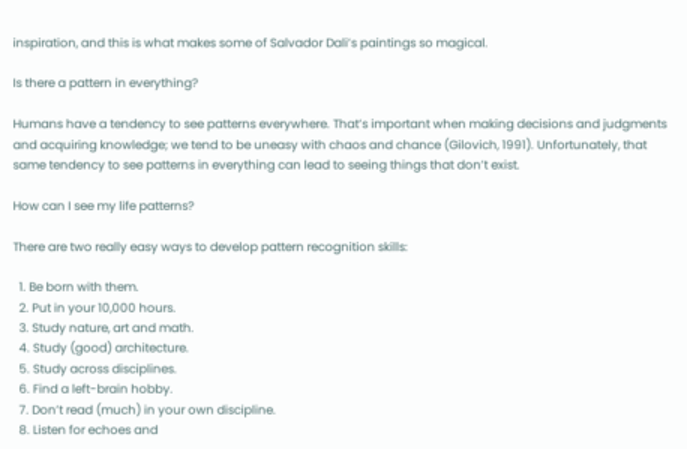inspiration, and this is what makes some of Salvador Dali’s paintings so magical.

Is there a pattern in everything?

Humans have a tendency to see patterns everywhere. That’s important when making decisions and judgments and acquiring knowledge; we tend to be uneasy with chaos and chance (Gilovich, 1991). Unfortunately, that same tendency to see patterns in everything can lead to seeing things that don’t exist.

How can I see my life patterns?

There are two really easy ways to develop pattern recognition skills:

  1. Be born with them.
  2. Put in your 10,000 hours.
  3. Study nature, art and math.
  4. Study (good) architecture.
  5. Study across disciplines.
  6. Find a left-brain hobby.
  7. Don’t read (much) in your own discipline.
  8. Listen for echoes and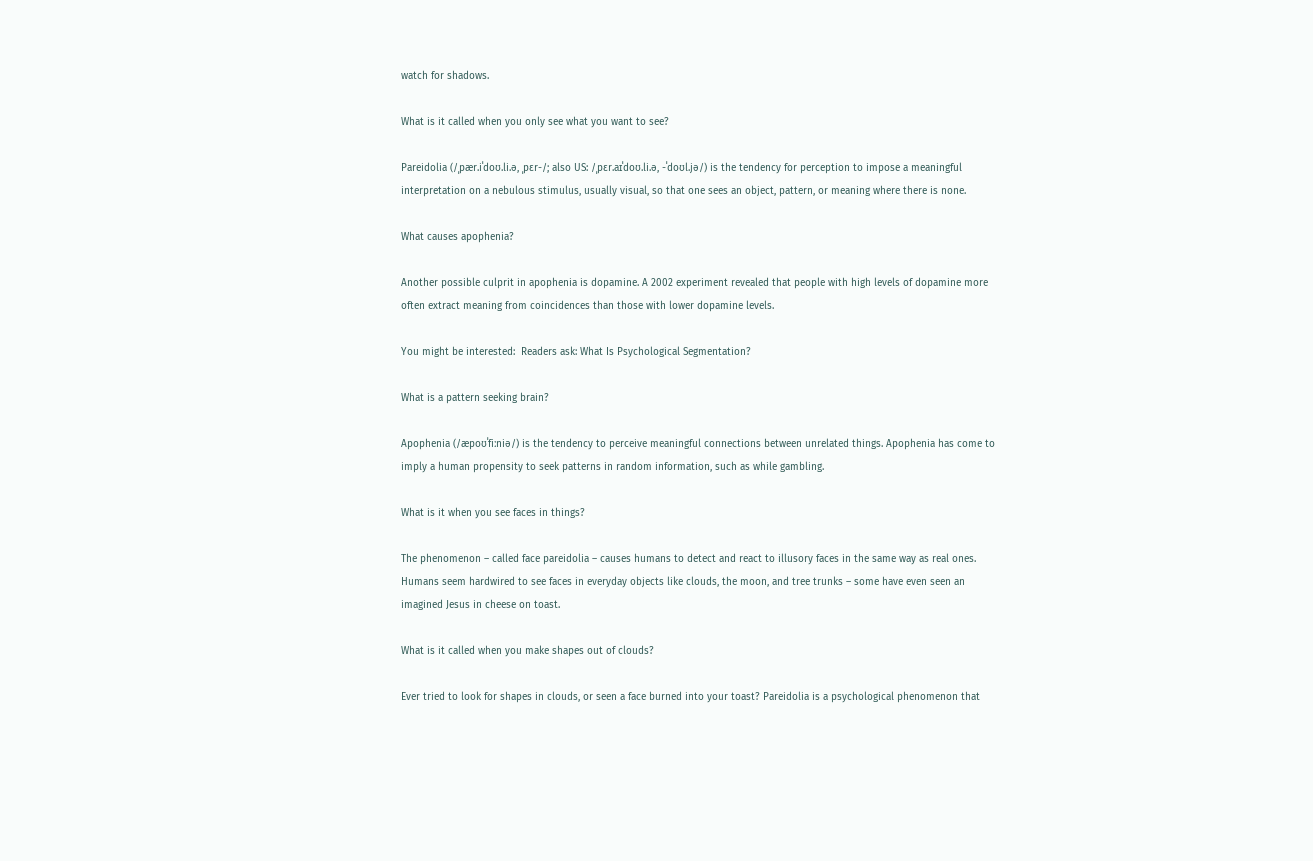watch for shadows.

What is it called when you only see what you want to see?

Pareidolia (/ˌpær.iˈdoʊ.li.ə, ˌpɛr-/; also US: /ˌpɛr.aɪˈdoʊ.li.ə, -ˈdoʊl.jə/) is the tendency for perception to impose a meaningful interpretation on a nebulous stimulus, usually visual, so that one sees an object, pattern, or meaning where there is none.

What causes apophenia?

Another possible culprit in apophenia is dopamine. A 2002 experiment revealed that people with high levels of dopamine more often extract meaning from coincidences than those with lower dopamine levels.

You might be interested:  Readers ask: What Is Psychological Segmentation?

What is a pattern seeking brain?

Apophenia (/æpoʊˈfiːniə/) is the tendency to perceive meaningful connections between unrelated things. Apophenia has come to imply a human propensity to seek patterns in random information, such as while gambling.

What is it when you see faces in things?

The phenomenon – called face pareidolia – causes humans to detect and react to illusory faces in the same way as real ones. Humans seem hardwired to see faces in everyday objects like clouds, the moon, and tree trunks – some have even seen an imagined Jesus in cheese on toast.

What is it called when you make shapes out of clouds?

Ever tried to look for shapes in clouds, or seen a face burned into your toast? Pareidolia is a psychological phenomenon that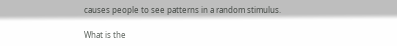causes people to see patterns in a random stimulus.

What is the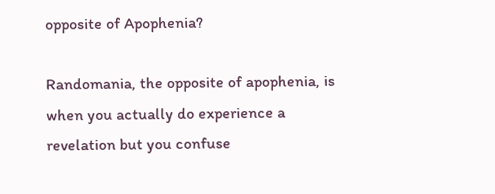opposite of Apophenia?

Randomania, the opposite of apophenia, is when you actually do experience a revelation but you confuse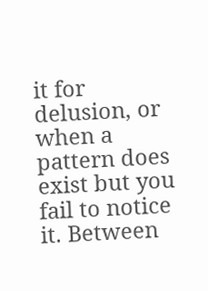it for delusion, or when a pattern does exist but you fail to notice it. Between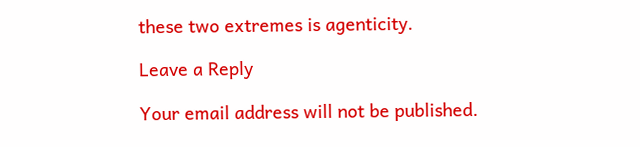these two extremes is agenticity.

Leave a Reply

Your email address will not be published.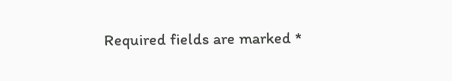Required fields are marked *